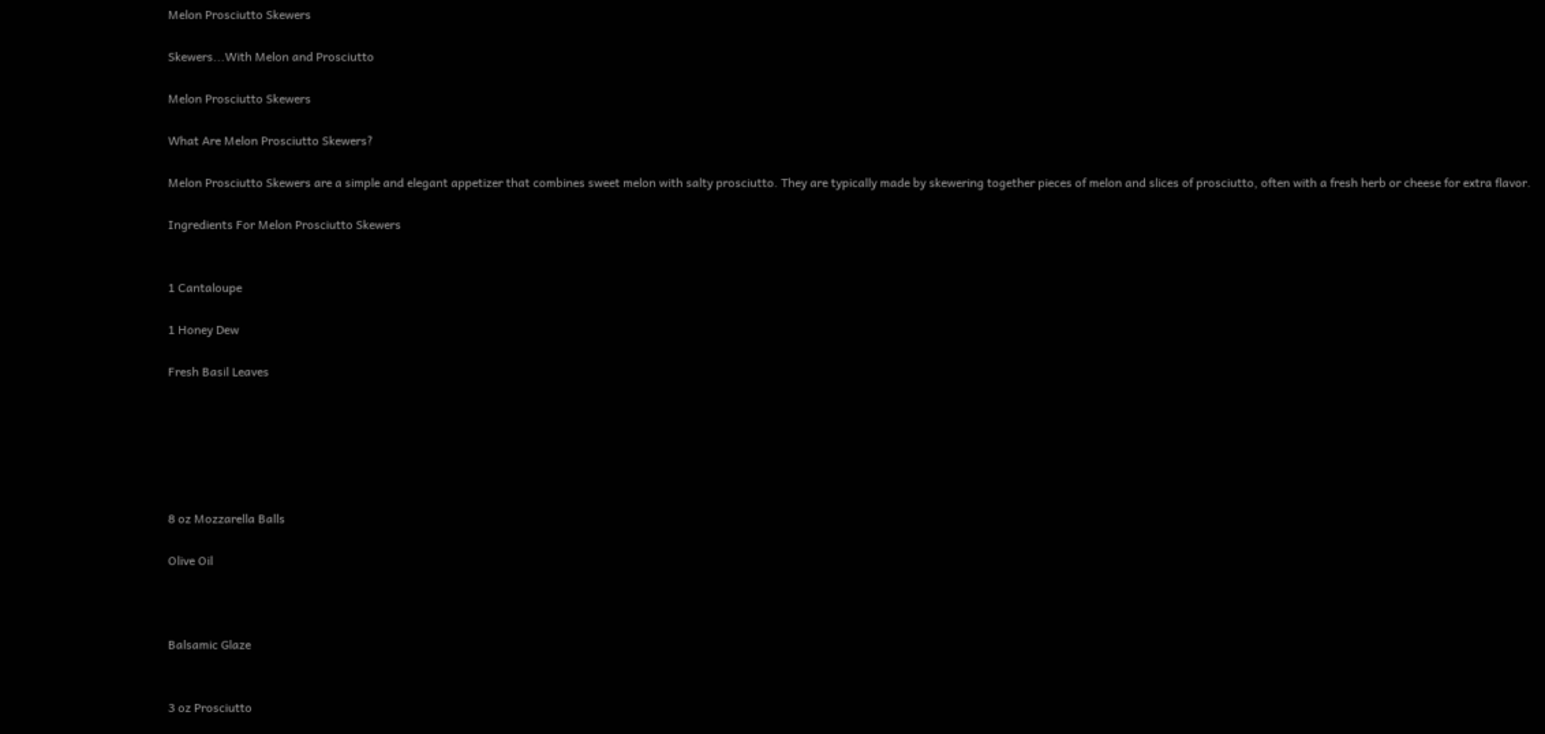Melon Prosciutto Skewers

Skewers...With Melon and Prosciutto

Melon Prosciutto Skewers

What Are Melon Prosciutto Skewers?

Melon Prosciutto Skewers are a simple and elegant appetizer that combines sweet melon with salty prosciutto. They are typically made by skewering together pieces of melon and slices of prosciutto, often with a fresh herb or cheese for extra flavor.

Ingredients For Melon Prosciutto Skewers


1 Cantaloupe

1 Honey Dew

Fresh Basil Leaves






8 oz Mozzarella Balls

Olive Oil



Balsamic Glaze


3 oz Prosciutto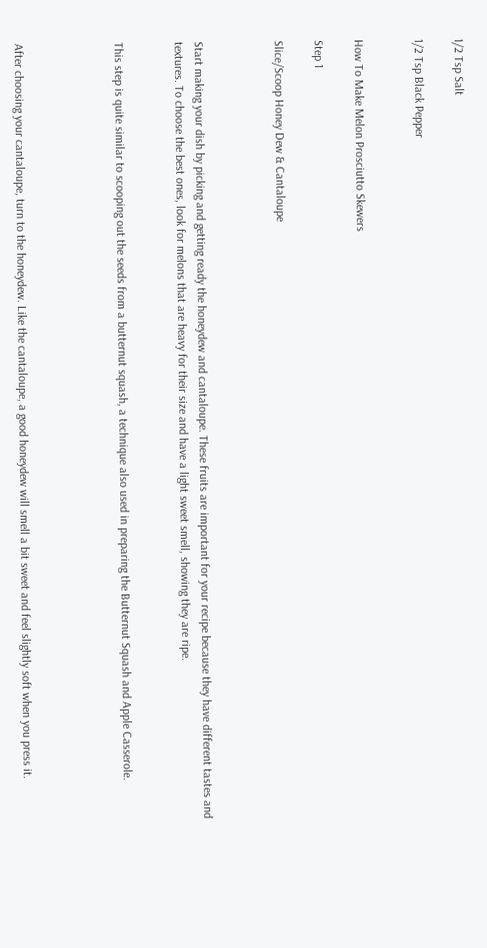1/2 Tsp Salt

1/2 Tsp Black Pepper


How To Make Melon Prosciutto Skewers

Step 1

Slice/Scoop Honey Dew & Cantaloupe



Start making your dish by picking and getting ready the honeydew and cantaloupe. These fruits are important for your recipe because they have different tastes and textures. To choose the best ones, look for melons that are heavy for their size and have a light sweet smell, showing they are ripe.


This step is quite similar to scooping out the seeds from a butternut squash, a technique also used in preparing the Butternut Squash and Apple Casserole.




After choosing your cantaloupe, turn to the honeydew. Like the cantaloupe, a good honeydew will smell a bit sweet and feel slightly soft when you press it.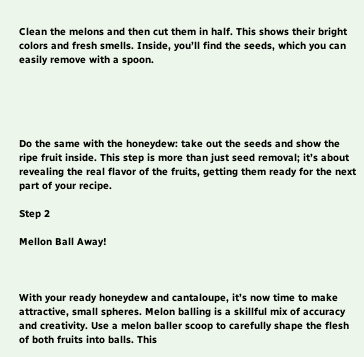Clean the melons and then cut them in half. This shows their bright colors and fresh smells. Inside, you’ll find the seeds, which you can easily remove with a spoon.





Do the same with the honeydew: take out the seeds and show the ripe fruit inside. This step is more than just seed removal; it’s about revealing the real flavor of the fruits, getting them ready for the next part of your recipe.

Step 2

Mellon Ball Away!



With your ready honeydew and cantaloupe, it’s now time to make attractive, small spheres. Melon balling is a skillful mix of accuracy and creativity. Use a melon baller scoop to carefully shape the flesh of both fruits into balls. This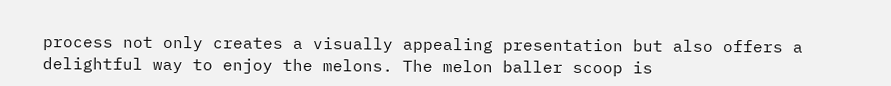process not only creates a visually appealing presentation but also offers a delightful way to enjoy the melons. The melon baller scoop is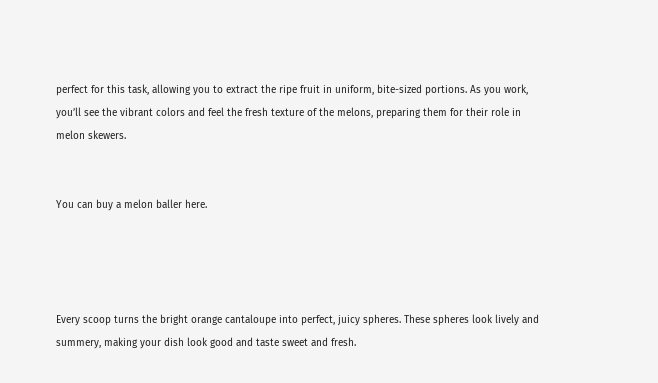perfect for this task, allowing you to extract the ripe fruit in uniform, bite-sized portions. As you work, you’ll see the vibrant colors and feel the fresh texture of the melons, preparing them for their role in melon skewers.


You can buy a melon baller here.




Every scoop turns the bright orange cantaloupe into perfect, juicy spheres. These spheres look lively and summery, making your dish look good and taste sweet and fresh.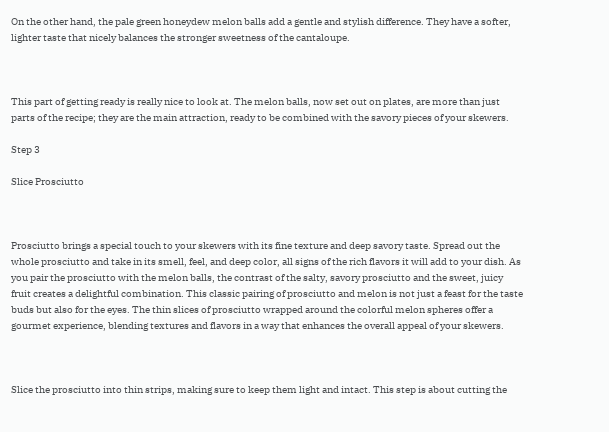On the other hand, the pale green honeydew melon balls add a gentle and stylish difference. They have a softer, lighter taste that nicely balances the stronger sweetness of the cantaloupe.



This part of getting ready is really nice to look at. The melon balls, now set out on plates, are more than just parts of the recipe; they are the main attraction, ready to be combined with the savory pieces of your skewers.

Step 3

Slice Prosciutto



Prosciutto brings a special touch to your skewers with its fine texture and deep savory taste. Spread out the whole prosciutto and take in its smell, feel, and deep color, all signs of the rich flavors it will add to your dish. As you pair the prosciutto with the melon balls, the contrast of the salty, savory prosciutto and the sweet, juicy fruit creates a delightful combination. This classic pairing of prosciutto and melon is not just a feast for the taste buds but also for the eyes. The thin slices of prosciutto wrapped around the colorful melon spheres offer a gourmet experience, blending textures and flavors in a way that enhances the overall appeal of your skewers.



Slice the prosciutto into thin strips, making sure to keep them light and intact. This step is about cutting the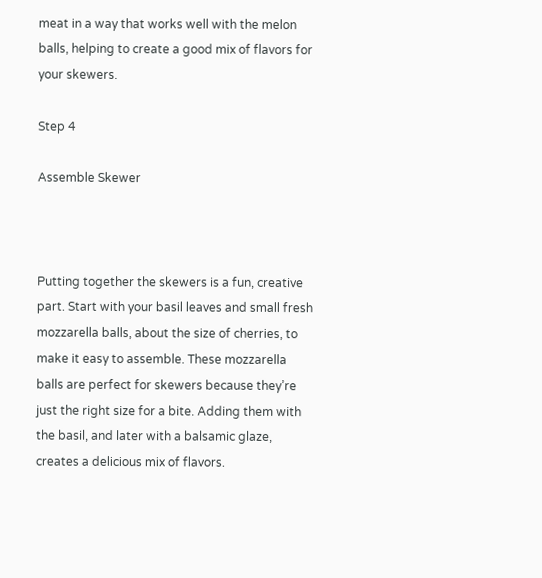meat in a way that works well with the melon balls, helping to create a good mix of flavors for your skewers.

Step 4

Assemble Skewer



Putting together the skewers is a fun, creative part. Start with your basil leaves and small fresh mozzarella balls, about the size of cherries, to make it easy to assemble. These mozzarella balls are perfect for skewers because they’re just the right size for a bite. Adding them with the basil, and later with a balsamic glaze, creates a delicious mix of flavors.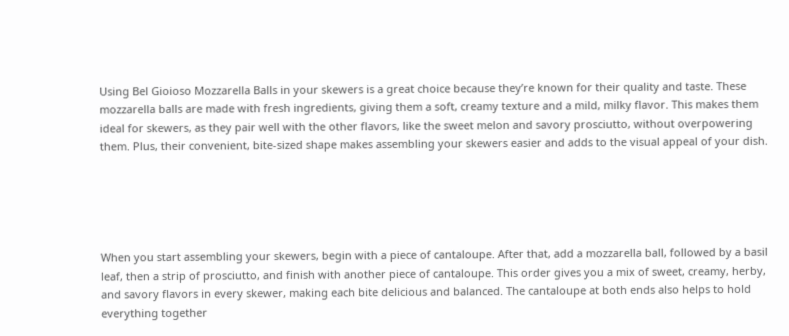Using Bel Gioioso Mozzarella Balls in your skewers is a great choice because they’re known for their quality and taste. These mozzarella balls are made with fresh ingredients, giving them a soft, creamy texture and a mild, milky flavor. This makes them ideal for skewers, as they pair well with the other flavors, like the sweet melon and savory prosciutto, without overpowering them. Plus, their convenient, bite-sized shape makes assembling your skewers easier and adds to the visual appeal of your dish.





When you start assembling your skewers, begin with a piece of cantaloupe. After that, add a mozzarella ball, followed by a basil leaf, then a strip of prosciutto, and finish with another piece of cantaloupe. This order gives you a mix of sweet, creamy, herby, and savory flavors in every skewer, making each bite delicious and balanced. The cantaloupe at both ends also helps to hold everything together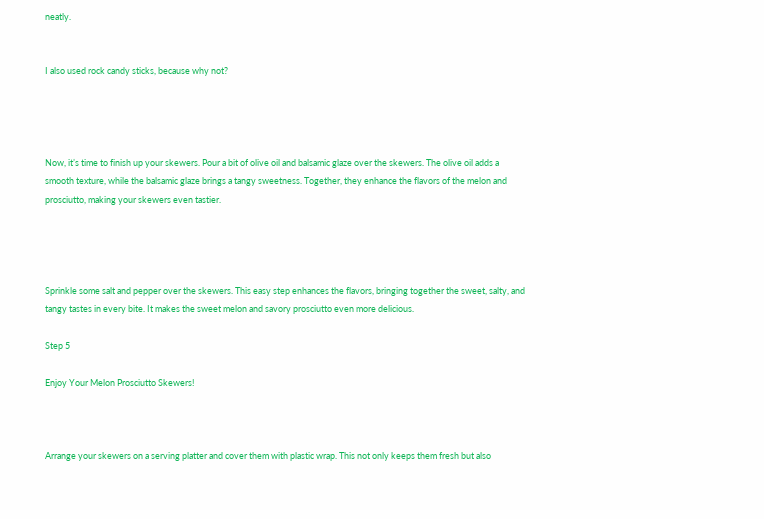neatly.


I also used rock candy sticks, because why not?




Now, it’s time to finish up your skewers. Pour a bit of olive oil and balsamic glaze over the skewers. The olive oil adds a smooth texture, while the balsamic glaze brings a tangy sweetness. Together, they enhance the flavors of the melon and prosciutto, making your skewers even tastier.




Sprinkle some salt and pepper over the skewers. This easy step enhances the flavors, bringing together the sweet, salty, and tangy tastes in every bite. It makes the sweet melon and savory prosciutto even more delicious.

Step 5

Enjoy Your Melon Prosciutto Skewers!



Arrange your skewers on a serving platter and cover them with plastic wrap. This not only keeps them fresh but also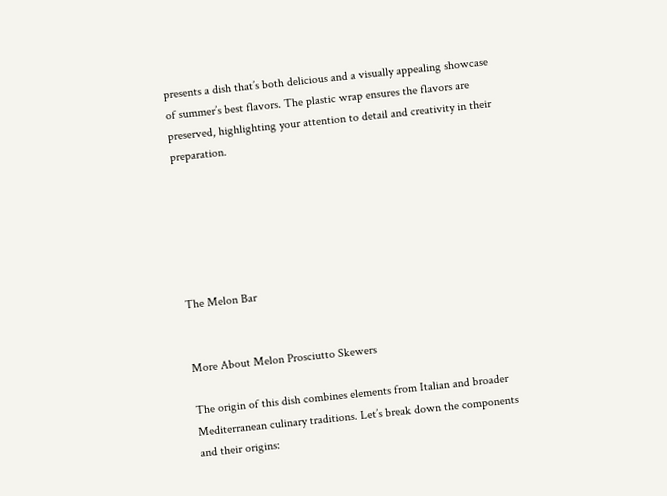presents a dish that’s both delicious and a visually appealing showcase of summer’s best flavors. The plastic wrap ensures the flavors are preserved, highlighting your attention to detail and creativity in their preparation.






The Melon Bar


More About Melon Prosciutto Skewers

The origin of this dish combines elements from Italian and broader Mediterranean culinary traditions. Let’s break down the components and their origins: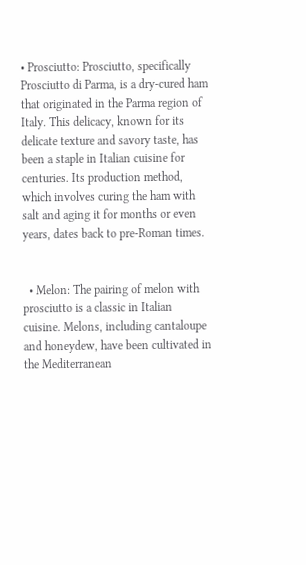• Prosciutto: Prosciutto, specifically Prosciutto di Parma, is a dry-cured ham that originated in the Parma region of Italy. This delicacy, known for its delicate texture and savory taste, has been a staple in Italian cuisine for centuries. Its production method, which involves curing the ham with salt and aging it for months or even years, dates back to pre-Roman times.


  • Melon: The pairing of melon with prosciutto is a classic in Italian cuisine. Melons, including cantaloupe and honeydew, have been cultivated in the Mediterranean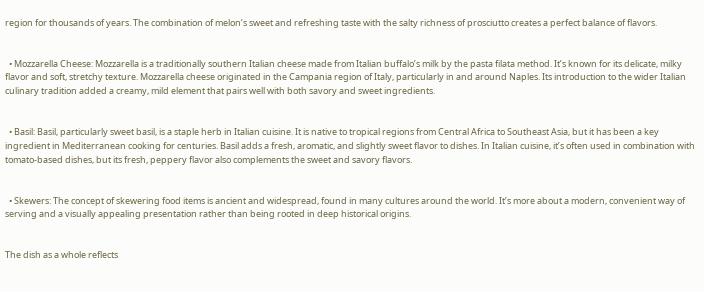region for thousands of years. The combination of melon’s sweet and refreshing taste with the salty richness of prosciutto creates a perfect balance of flavors.


  • Mozzarella Cheese: Mozzarella is a traditionally southern Italian cheese made from Italian buffalo’s milk by the pasta filata method. It’s known for its delicate, milky flavor and soft, stretchy texture. Mozzarella cheese originated in the Campania region of Italy, particularly in and around Naples. Its introduction to the wider Italian culinary tradition added a creamy, mild element that pairs well with both savory and sweet ingredients.


  • Basil: Basil, particularly sweet basil, is a staple herb in Italian cuisine. It is native to tropical regions from Central Africa to Southeast Asia, but it has been a key ingredient in Mediterranean cooking for centuries. Basil adds a fresh, aromatic, and slightly sweet flavor to dishes. In Italian cuisine, it’s often used in combination with tomato-based dishes, but its fresh, peppery flavor also complements the sweet and savory flavors.


  • Skewers: The concept of skewering food items is ancient and widespread, found in many cultures around the world. It’s more about a modern, convenient way of serving and a visually appealing presentation rather than being rooted in deep historical origins.


The dish as a whole reflects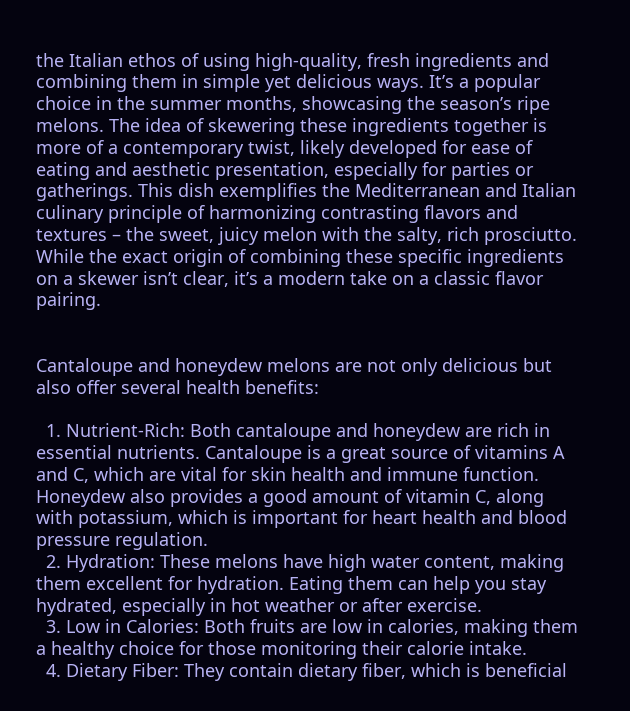the Italian ethos of using high-quality, fresh ingredients and combining them in simple yet delicious ways. It’s a popular choice in the summer months, showcasing the season’s ripe melons. The idea of skewering these ingredients together is more of a contemporary twist, likely developed for ease of eating and aesthetic presentation, especially for parties or gatherings. This dish exemplifies the Mediterranean and Italian culinary principle of harmonizing contrasting flavors and textures – the sweet, juicy melon with the salty, rich prosciutto. While the exact origin of combining these specific ingredients on a skewer isn’t clear, it’s a modern take on a classic flavor pairing.


Cantaloupe and honeydew melons are not only delicious but also offer several health benefits:

  1. Nutrient-Rich: Both cantaloupe and honeydew are rich in essential nutrients. Cantaloupe is a great source of vitamins A and C, which are vital for skin health and immune function. Honeydew also provides a good amount of vitamin C, along with potassium, which is important for heart health and blood pressure regulation.
  2. Hydration: These melons have high water content, making them excellent for hydration. Eating them can help you stay hydrated, especially in hot weather or after exercise.
  3. Low in Calories: Both fruits are low in calories, making them a healthy choice for those monitoring their calorie intake.
  4. Dietary Fiber: They contain dietary fiber, which is beneficial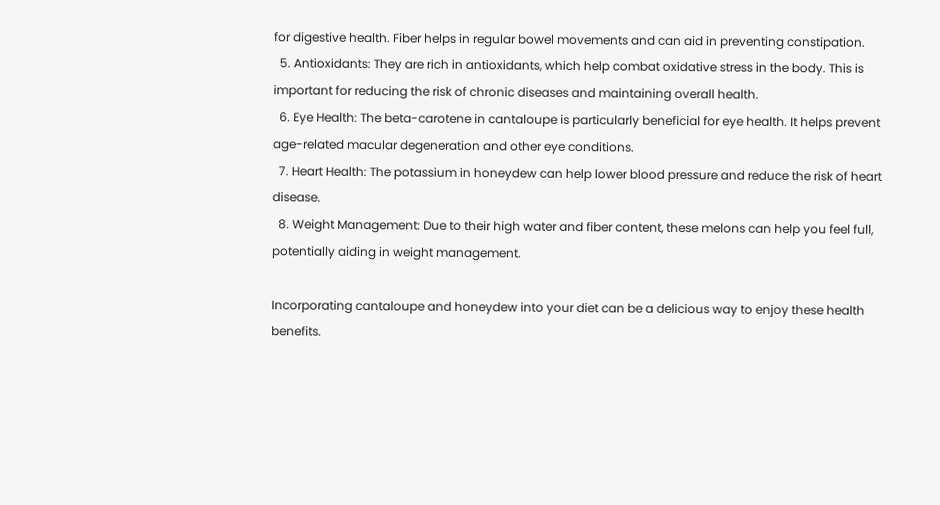for digestive health. Fiber helps in regular bowel movements and can aid in preventing constipation.
  5. Antioxidants: They are rich in antioxidants, which help combat oxidative stress in the body. This is important for reducing the risk of chronic diseases and maintaining overall health.
  6. Eye Health: The beta-carotene in cantaloupe is particularly beneficial for eye health. It helps prevent age-related macular degeneration and other eye conditions.
  7. Heart Health: The potassium in honeydew can help lower blood pressure and reduce the risk of heart disease.
  8. Weight Management: Due to their high water and fiber content, these melons can help you feel full, potentially aiding in weight management.

Incorporating cantaloupe and honeydew into your diet can be a delicious way to enjoy these health benefits.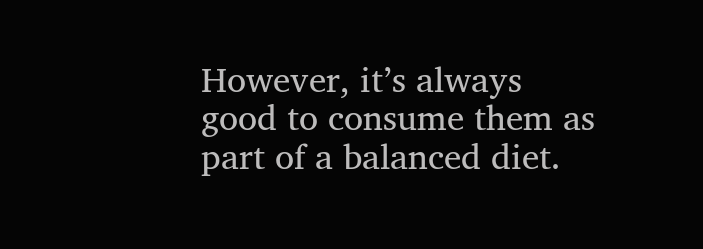However, it’s always good to consume them as part of a balanced diet.